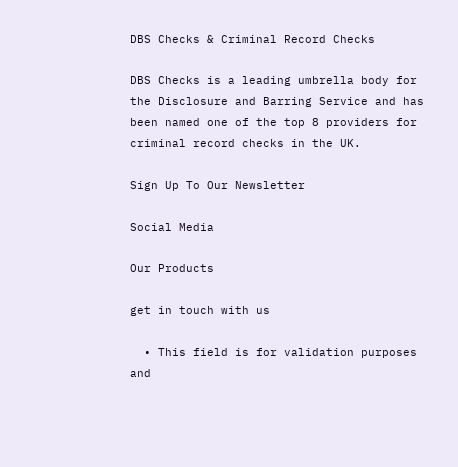DBS Checks & Criminal Record Checks

DBS Checks is a leading umbrella body for the Disclosure and Barring Service and has been named one of the top 8 providers for criminal record checks in the UK.

Sign Up To Our Newsletter

Social Media

Our Products

get in touch with us

  • This field is for validation purposes and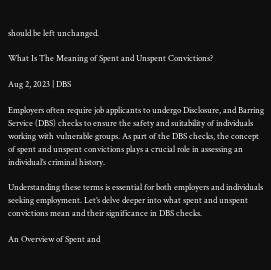should be left unchanged.

What Is The Meaning of Spent and Unspent Convictions?

Aug 2, 2023 | DBS

Employers often require job applicants to undergo Disclosure, and Barring Service (DBS) checks to ensure the safety and suitability of individuals working with vulnerable groups. As part of the DBS checks, the concept of spent and unspent convictions plays a crucial role in assessing an individual’s criminal history.

Understanding these terms is essential for both employers and individuals seeking employment. Let’s delve deeper into what spent and unspent convictions mean and their significance in DBS checks.

An Overview of Spent and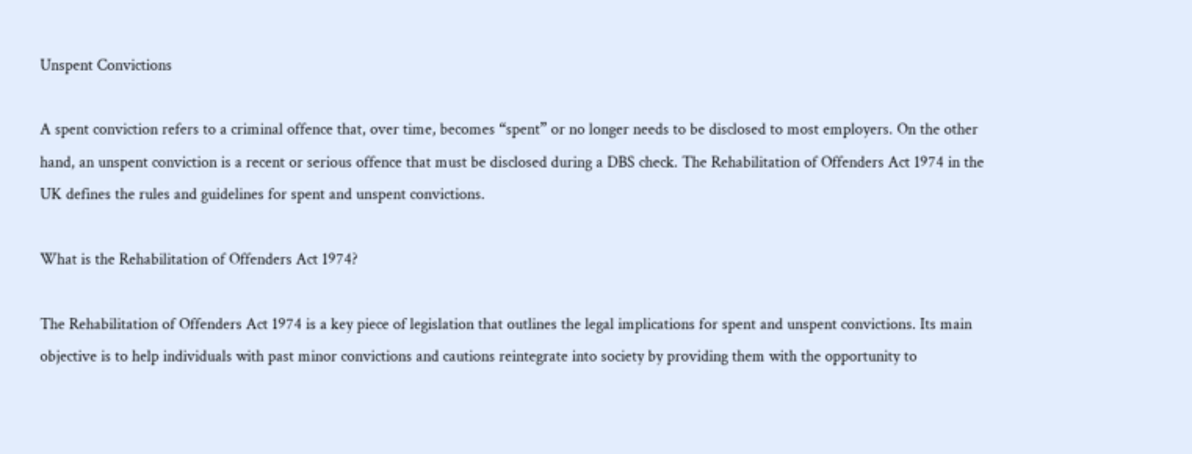Unspent Convictions

A spent conviction refers to a criminal offence that, over time, becomes “spent” or no longer needs to be disclosed to most employers. On the other hand, an unspent conviction is a recent or serious offence that must be disclosed during a DBS check. The Rehabilitation of Offenders Act 1974 in the UK defines the rules and guidelines for spent and unspent convictions.

What is the Rehabilitation of Offenders Act 1974?

The Rehabilitation of Offenders Act 1974 is a key piece of legislation that outlines the legal implications for spent and unspent convictions. Its main objective is to help individuals with past minor convictions and cautions reintegrate into society by providing them with the opportunity to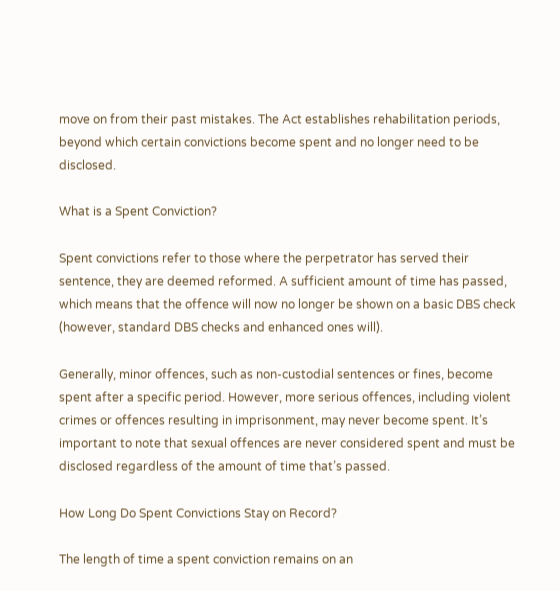move on from their past mistakes. The Act establishes rehabilitation periods, beyond which certain convictions become spent and no longer need to be disclosed.

What is a Spent Conviction?

Spent convictions refer to those where the perpetrator has served their sentence, they are deemed reformed. A sufficient amount of time has passed, which means that the offence will now no longer be shown on a basic DBS check (however, standard DBS checks and enhanced ones will).

Generally, minor offences, such as non-custodial sentences or fines, become spent after a specific period. However, more serious offences, including violent crimes or offences resulting in imprisonment, may never become spent. It’s important to note that sexual offences are never considered spent and must be disclosed regardless of the amount of time that’s passed.

How Long Do Spent Convictions Stay on Record?

The length of time a spent conviction remains on an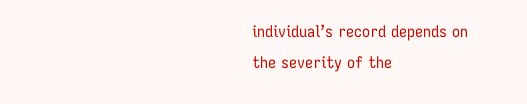individual’s record depends on the severity of the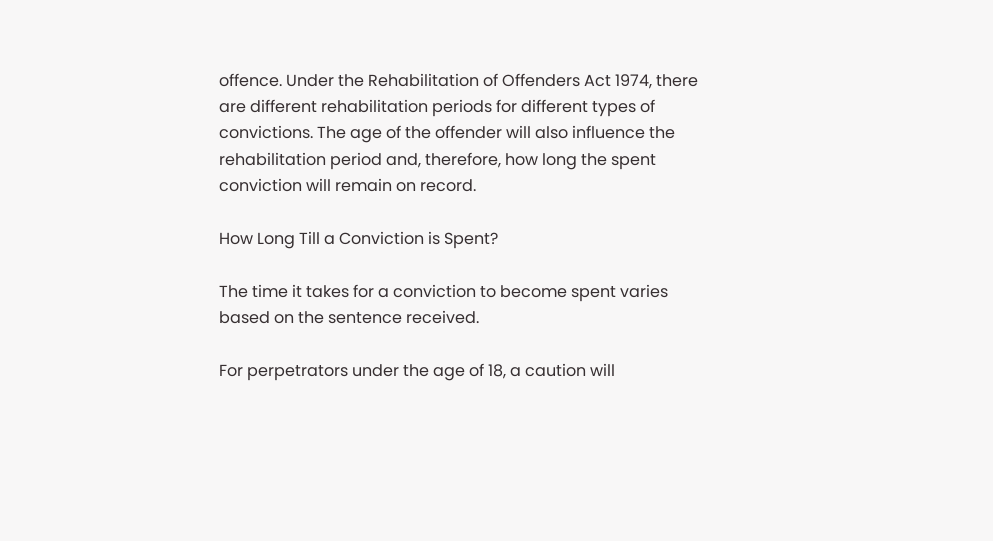offence. Under the Rehabilitation of Offenders Act 1974, there are different rehabilitation periods for different types of convictions. The age of the offender will also influence the rehabilitation period and, therefore, how long the spent conviction will remain on record.

How Long Till a Conviction is Spent?

The time it takes for a conviction to become spent varies based on the sentence received.

For perpetrators under the age of 18, a caution will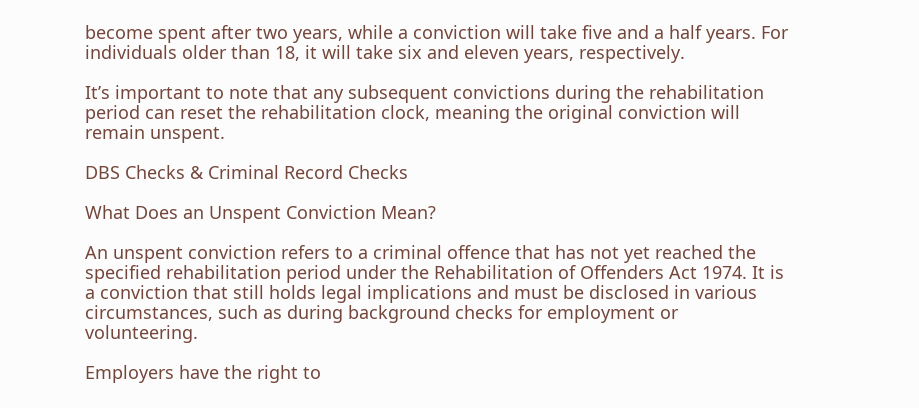become spent after two years, while a conviction will take five and a half years. For individuals older than 18, it will take six and eleven years, respectively.

It’s important to note that any subsequent convictions during the rehabilitation period can reset the rehabilitation clock, meaning the original conviction will remain unspent.

DBS Checks & Criminal Record Checks

What Does an Unspent Conviction Mean?

An unspent conviction refers to a criminal offence that has not yet reached the specified rehabilitation period under the Rehabilitation of Offenders Act 1974. It is a conviction that still holds legal implications and must be disclosed in various circumstances, such as during background checks for employment or volunteering.

Employers have the right to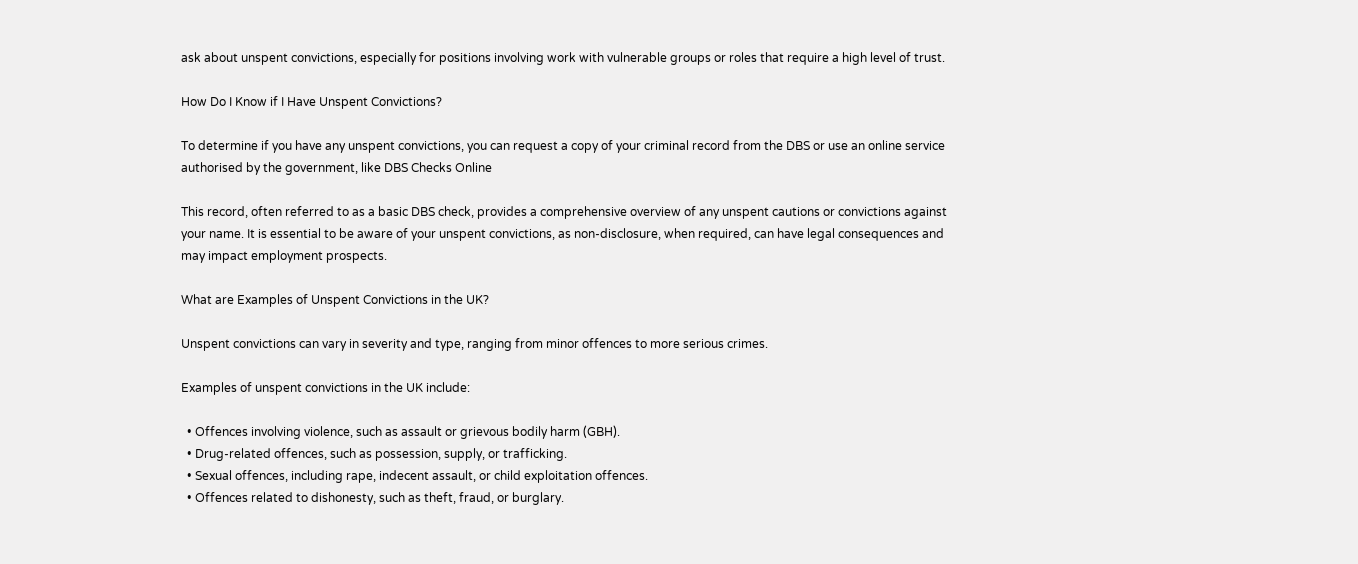ask about unspent convictions, especially for positions involving work with vulnerable groups or roles that require a high level of trust.

How Do I Know if I Have Unspent Convictions?

To determine if you have any unspent convictions, you can request a copy of your criminal record from the DBS or use an online service authorised by the government, like DBS Checks Online

This record, often referred to as a basic DBS check, provides a comprehensive overview of any unspent cautions or convictions against your name. It is essential to be aware of your unspent convictions, as non-disclosure, when required, can have legal consequences and may impact employment prospects.

What are Examples of Unspent Convictions in the UK?

Unspent convictions can vary in severity and type, ranging from minor offences to more serious crimes.

Examples of unspent convictions in the UK include:

  • Offences involving violence, such as assault or grievous bodily harm (GBH).
  • Drug-related offences, such as possession, supply, or trafficking.
  • Sexual offences, including rape, indecent assault, or child exploitation offences.
  • Offences related to dishonesty, such as theft, fraud, or burglary.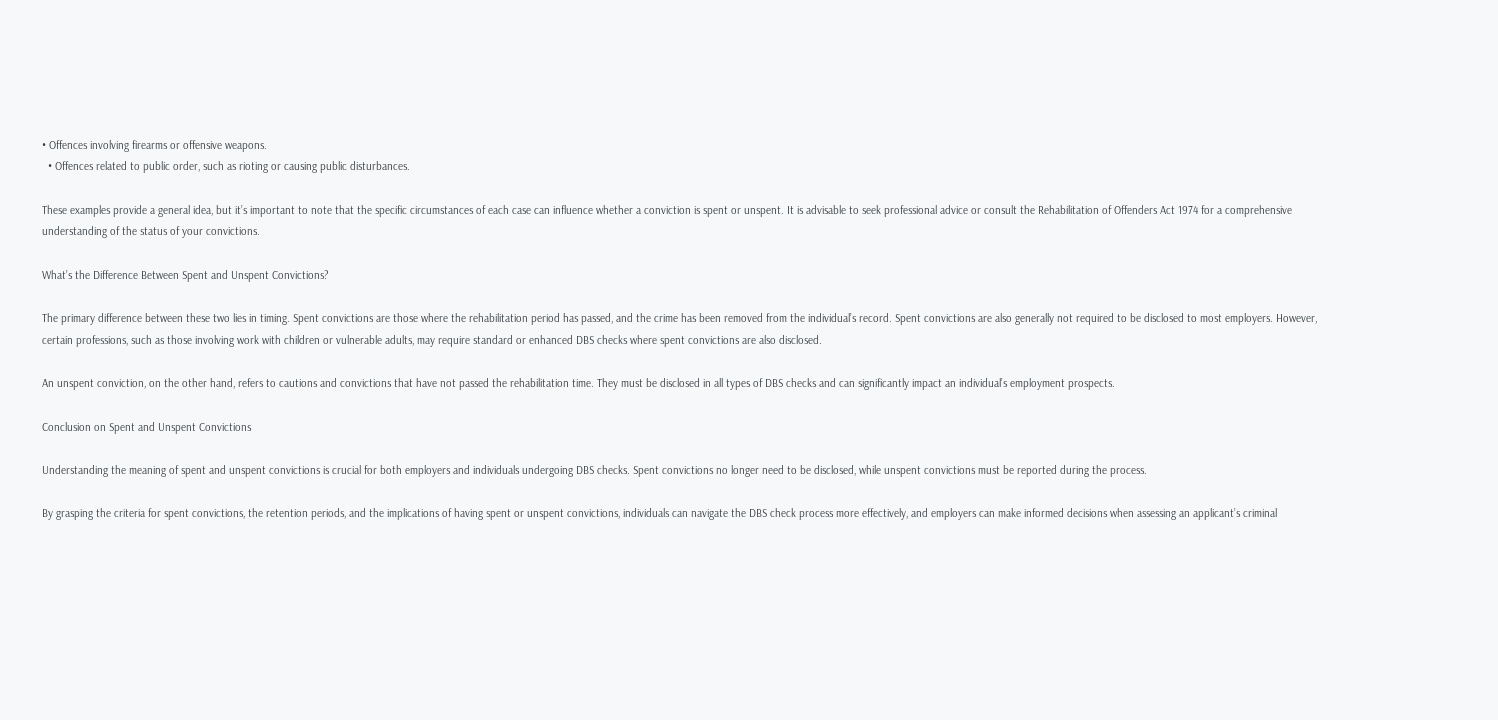• Offences involving firearms or offensive weapons.
  • Offences related to public order, such as rioting or causing public disturbances.

These examples provide a general idea, but it’s important to note that the specific circumstances of each case can influence whether a conviction is spent or unspent. It is advisable to seek professional advice or consult the Rehabilitation of Offenders Act 1974 for a comprehensive understanding of the status of your convictions.

What’s the Difference Between Spent and Unspent Convictions?

The primary difference between these two lies in timing. Spent convictions are those where the rehabilitation period has passed, and the crime has been removed from the individual’s record. Spent convictions are also generally not required to be disclosed to most employers. However, certain professions, such as those involving work with children or vulnerable adults, may require standard or enhanced DBS checks where spent convictions are also disclosed.

An unspent conviction, on the other hand, refers to cautions and convictions that have not passed the rehabilitation time. They must be disclosed in all types of DBS checks and can significantly impact an individual’s employment prospects.

Conclusion on Spent and Unspent Convictions

Understanding the meaning of spent and unspent convictions is crucial for both employers and individuals undergoing DBS checks. Spent convictions no longer need to be disclosed, while unspent convictions must be reported during the process.

By grasping the criteria for spent convictions, the retention periods, and the implications of having spent or unspent convictions, individuals can navigate the DBS check process more effectively, and employers can make informed decisions when assessing an applicant’s criminal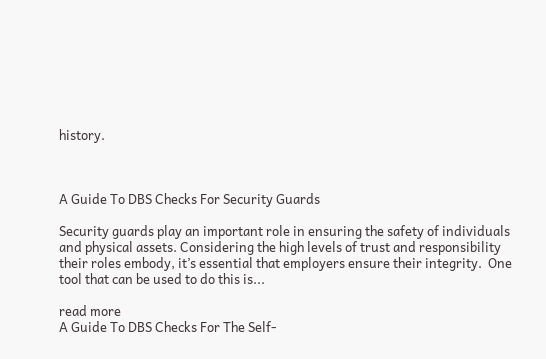history.



A Guide To DBS Checks For Security Guards

Security guards play an important role in ensuring the safety of individuals and physical assets. Considering the high levels of trust and responsibility their roles embody, it’s essential that employers ensure their integrity.  One tool that can be used to do this is...

read more
A Guide To DBS Checks For The Self-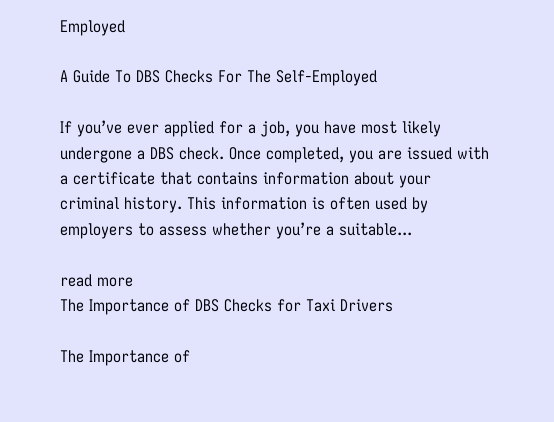Employed

A Guide To DBS Checks For The Self-Employed

If you’ve ever applied for a job, you have most likely undergone a DBS check. Once completed, you are issued with a certificate that contains information about your criminal history. This information is often used by employers to assess whether you’re a suitable...

read more
The Importance of DBS Checks for Taxi Drivers

The Importance of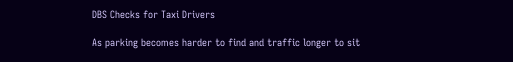DBS Checks for Taxi Drivers

As parking becomes harder to find and traffic longer to sit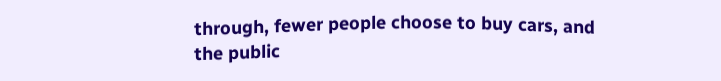through, fewer people choose to buy cars, and the public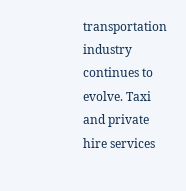transportation industry continues to evolve. Taxi and private hire services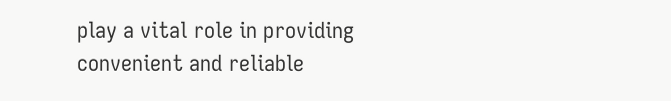play a vital role in providing convenient and reliable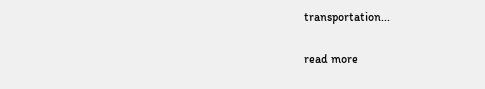transportation...

read more